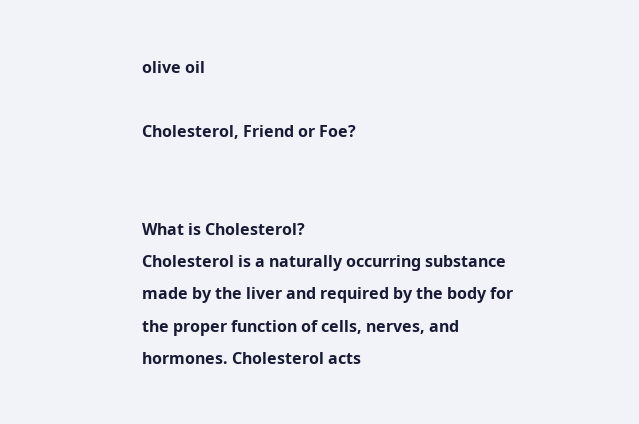olive oil

Cholesterol, Friend or Foe?


What is Cholesterol?
Cholesterol is a naturally occurring substance made by the liver and required by the body for the proper function of cells, nerves, and hormones. Cholesterol acts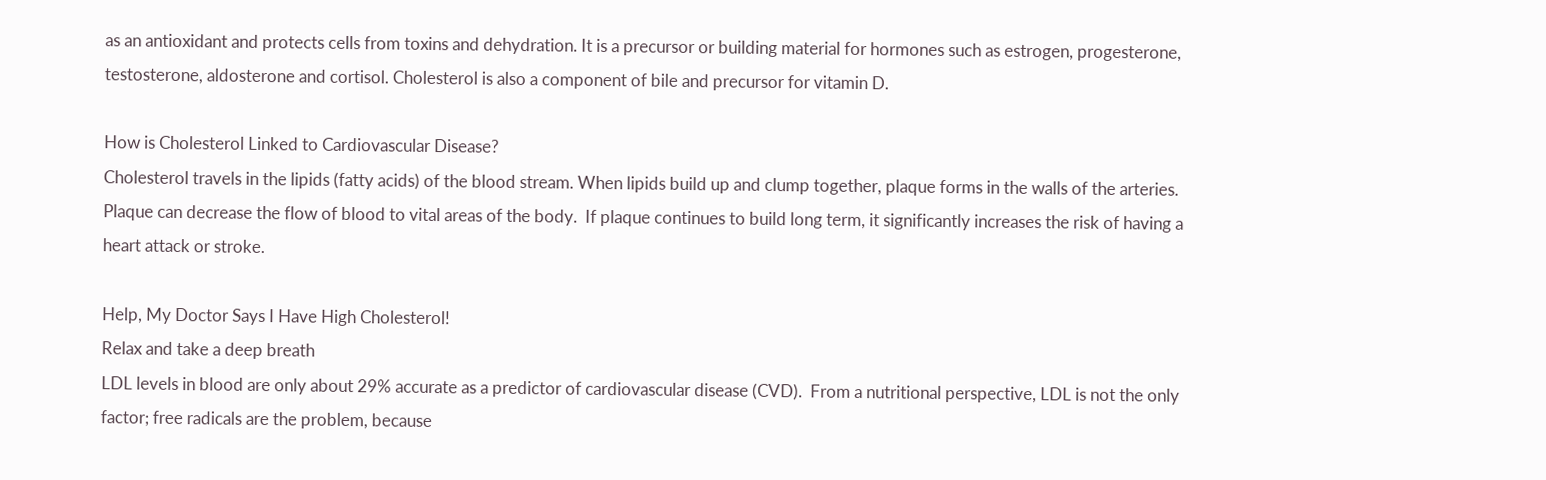as an antioxidant and protects cells from toxins and dehydration. It is a precursor or building material for hormones such as estrogen, progesterone, testosterone, aldosterone and cortisol. Cholesterol is also a component of bile and precursor for vitamin D.

How is Cholesterol Linked to Cardiovascular Disease?
Cholesterol travels in the lipids (fatty acids) of the blood stream. When lipids build up and clump together, plaque forms in the walls of the arteries. Plaque can decrease the flow of blood to vital areas of the body.  If plaque continues to build long term, it significantly increases the risk of having a heart attack or stroke.

Help, My Doctor Says I Have High Cholesterol!
Relax and take a deep breath
LDL levels in blood are only about 29% accurate as a predictor of cardiovascular disease (CVD).  From a nutritional perspective, LDL is not the only factor; free radicals are the problem, because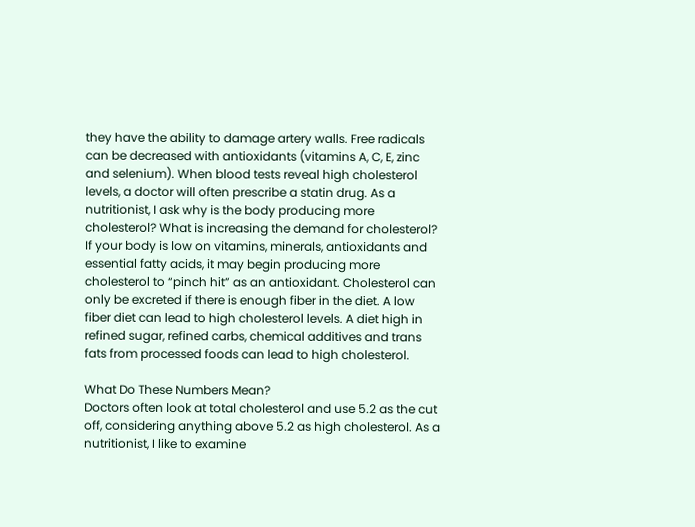they have the ability to damage artery walls. Free radicals can be decreased with antioxidants (vitamins A, C, E, zinc and selenium). When blood tests reveal high cholesterol levels, a doctor will often prescribe a statin drug. As a nutritionist, I ask why is the body producing more cholesterol? What is increasing the demand for cholesterol? If your body is low on vitamins, minerals, antioxidants and essential fatty acids, it may begin producing more cholesterol to “pinch hit” as an antioxidant. Cholesterol can only be excreted if there is enough fiber in the diet. A low fiber diet can lead to high cholesterol levels. A diet high in refined sugar, refined carbs, chemical additives and trans fats from processed foods can lead to high cholesterol.

What Do These Numbers Mean?
Doctors often look at total cholesterol and use 5.2 as the cut off, considering anything above 5.2 as high cholesterol. As a nutritionist, I like to examine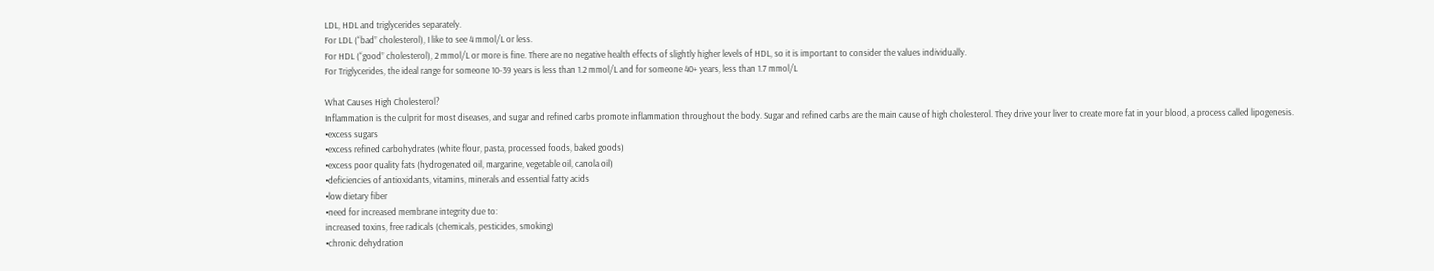LDL, HDL and triglycerides separately.
For LDL (“bad” cholesterol), I like to see 4 mmol/L or less.
For HDL (“good” cholesterol), 2 mmol/L or more is fine. There are no negative health effects of slightly higher levels of HDL, so it is important to consider the values individually.
For Triglycerides, the ideal range for someone 10-39 years is less than 1.2 mmol/L and for someone 40+ years, less than 1.7 mmol/L

What Causes High Cholesterol?
Inflammation is the culprit for most diseases, and sugar and refined carbs promote inflammation throughout the body. Sugar and refined carbs are the main cause of high cholesterol. They drive your liver to create more fat in your blood, a process called lipogenesis.
•excess sugars
•excess refined carbohydrates (white flour, pasta, processed foods, baked goods)
•excess poor quality fats (hydrogenated oil, margarine, vegetable oil, canola oil)
•deficiencies of antioxidants, vitamins, minerals and essential fatty acids
•low dietary fiber
•need for increased membrane integrity due to:
increased toxins, free radicals (chemicals, pesticides, smoking)
•chronic dehydration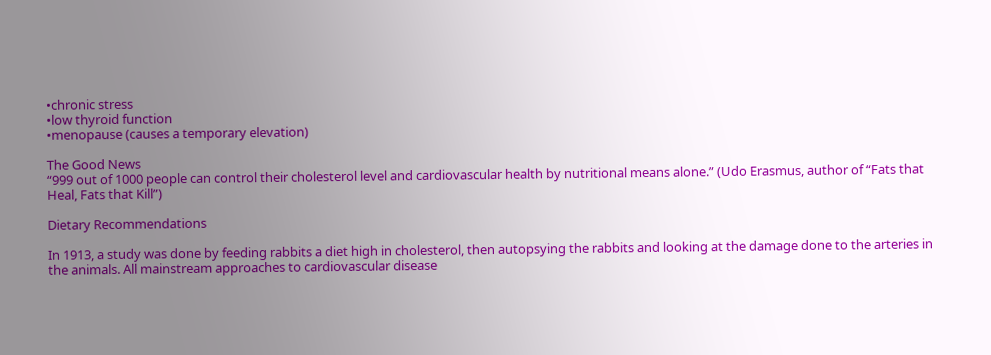•chronic stress
•low thyroid function
•menopause (causes a temporary elevation)

The Good News
“999 out of 1000 people can control their cholesterol level and cardiovascular health by nutritional means alone.” (Udo Erasmus, author of “Fats that Heal, Fats that Kill”)

Dietary Recommendations

In 1913, a study was done by feeding rabbits a diet high in cholesterol, then autopsying the rabbits and looking at the damage done to the arteries in the animals. All mainstream approaches to cardiovascular disease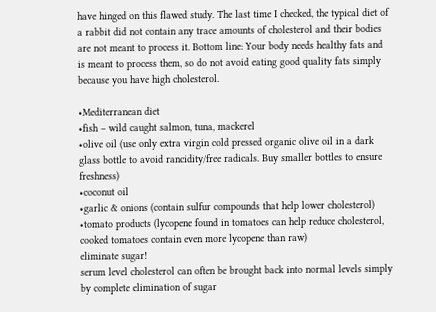have hinged on this flawed study. The last time I checked, the typical diet of a rabbit did not contain any trace amounts of cholesterol and their bodies are not meant to process it. Bottom line: Your body needs healthy fats and is meant to process them, so do not avoid eating good quality fats simply because you have high cholesterol.

•Mediterranean diet
•fish – wild caught salmon, tuna, mackerel
•olive oil (use only extra virgin cold pressed organic olive oil in a dark glass bottle to avoid rancidity/free radicals. Buy smaller bottles to ensure freshness)
•coconut oil
•garlic & onions (contain sulfur compounds that help lower cholesterol)
•tomato products (lycopene found in tomatoes can help reduce cholesterol, cooked tomatoes contain even more lycopene than raw)
eliminate sugar!
serum level cholesterol can often be brought back into normal levels simply by complete elimination of sugar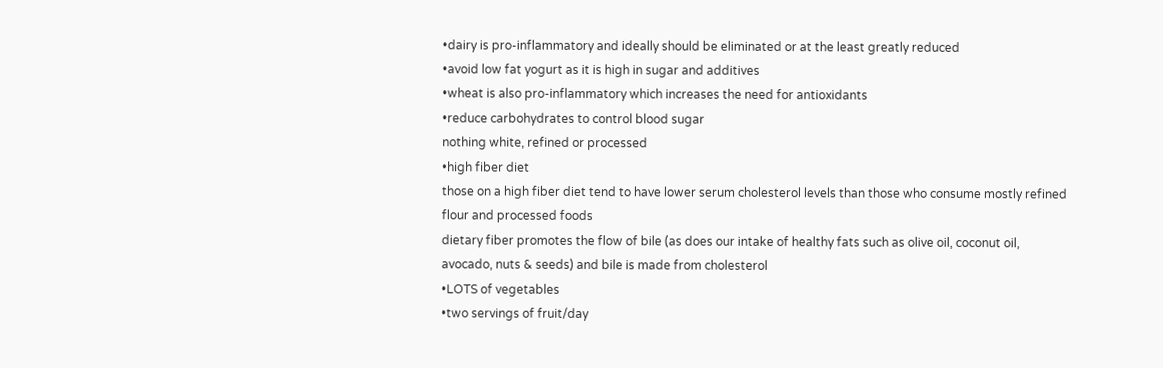•dairy is pro-inflammatory and ideally should be eliminated or at the least greatly reduced
•avoid low fat yogurt as it is high in sugar and additives
•wheat is also pro-inflammatory which increases the need for antioxidants
•reduce carbohydrates to control blood sugar
nothing white, refined or processed
•high fiber diet
those on a high fiber diet tend to have lower serum cholesterol levels than those who consume mostly refined flour and processed foods
dietary fiber promotes the flow of bile (as does our intake of healthy fats such as olive oil, coconut oil, avocado, nuts & seeds) and bile is made from cholesterol
•LOTS of vegetables
•two servings of fruit/day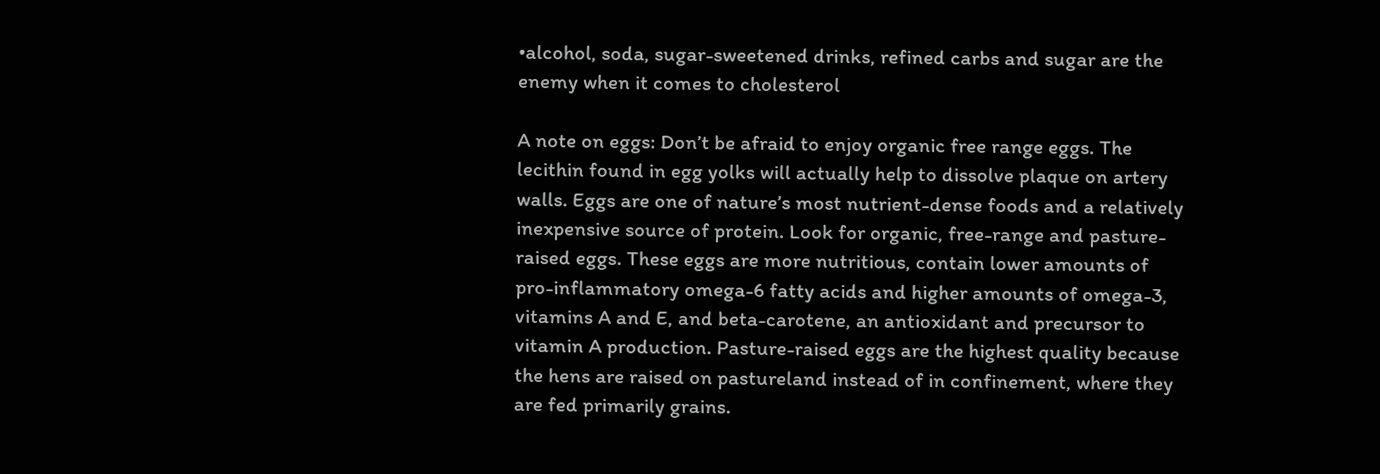•alcohol, soda, sugar-sweetened drinks, refined carbs and sugar are the enemy when it comes to cholesterol

A note on eggs: Don’t be afraid to enjoy organic free range eggs. The lecithin found in egg yolks will actually help to dissolve plaque on artery walls. Eggs are one of nature’s most nutrient-dense foods and a relatively inexpensive source of protein. Look for organic, free-range and pasture- raised eggs. These eggs are more nutritious, contain lower amounts of pro-inflammatory omega-6 fatty acids and higher amounts of omega-3, vitamins A and E, and beta-carotene, an antioxidant and precursor to vitamin A production. Pasture-raised eggs are the highest quality because the hens are raised on pastureland instead of in confinement, where they are fed primarily grains.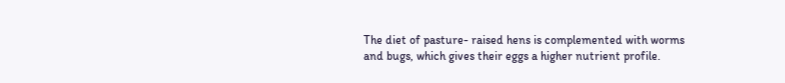The diet of pasture- raised hens is complemented with worms and bugs, which gives their eggs a higher nutrient profile.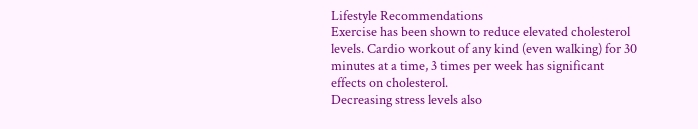Lifestyle Recommendations
Exercise has been shown to reduce elevated cholesterol levels. Cardio workout of any kind (even walking) for 30 minutes at a time, 3 times per week has significant effects on cholesterol.
Decreasing stress levels also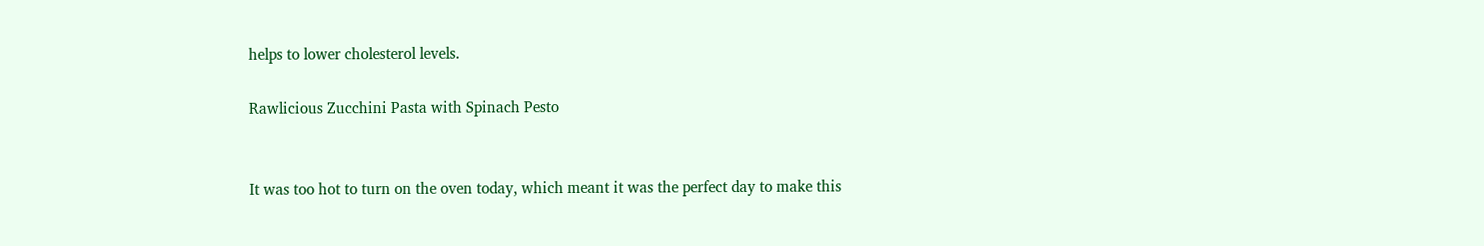helps to lower cholesterol levels.

Rawlicious Zucchini Pasta with Spinach Pesto


It was too hot to turn on the oven today, which meant it was the perfect day to make this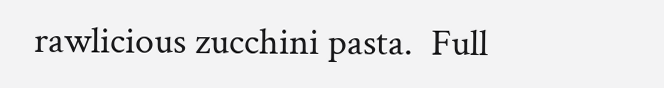rawlicious zucchini pasta.  Full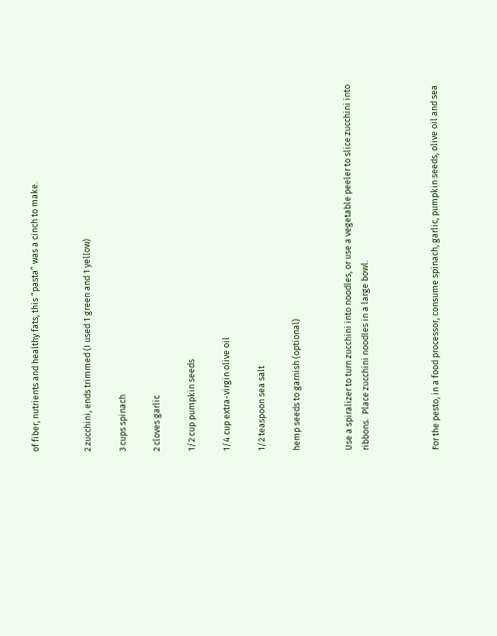of fiber, nutrients and healthy fats, this “pasta” was a cinch to make.


2 zucchini, ends trimmed (I used 1 green and 1 yellow)

3 cups spinach

2 cloves garlic

1/2 cup pumpkin seeds

1/4 cup extra-virgin olive oil

1/2 teaspoon sea salt

hemp seeds to garnish (optional)


Use a spiralizer to turn zucchini into noodles, or use a vegetable peeler to slice zucchini into ribbons.  Place zucchini noodles in a large bowl.



For the pesto, in a food processor, consume spinach, garlic, pumpkin seeds, olive oil and sea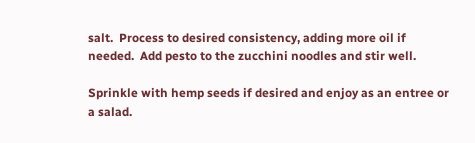salt.  Process to desired consistency, adding more oil if needed.  Add pesto to the zucchini noodles and stir well.

Sprinkle with hemp seeds if desired and enjoy as an entree or a salad.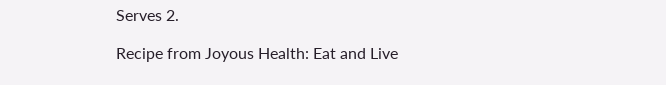Serves 2.

Recipe from Joyous Health: Eat and Live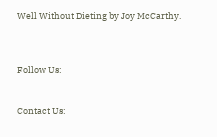Well Without Dieting by Joy McCarthy.



Follow Us:


Contact Us: